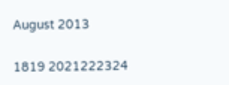August 2013

1819 2021222324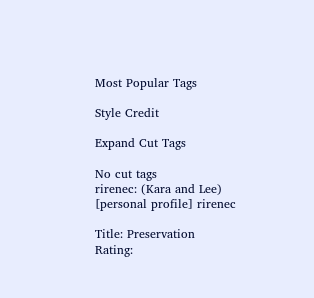Most Popular Tags

Style Credit

Expand Cut Tags

No cut tags
rirenec: (Kara and Lee)
[personal profile] rirenec

Title: Preservation
Rating: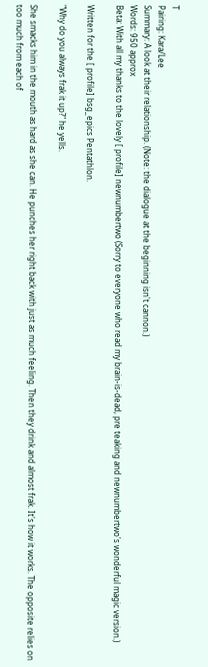T
Pairing: Kara/Lee
Summary: A look at their relationship. (Note: the dialogue at the beginning isn't cannon.)
Words: 950 approx
Beta: With all my thanks to the lovely [ profile] newnumbertwo (Sorry to everyone who read my brain-is-dead, pre teaking and newnumbertwo's wonderful magic version.)

Written for the [ profile] bsg_epics Pentathlon.

"Why do you always frak it up?" he yells.

She smacks him in the mouth as hard as she can. He punches her right back with just as much feeling. Then they drink and almost frak. It's how it works. The opposite relies on too much from each of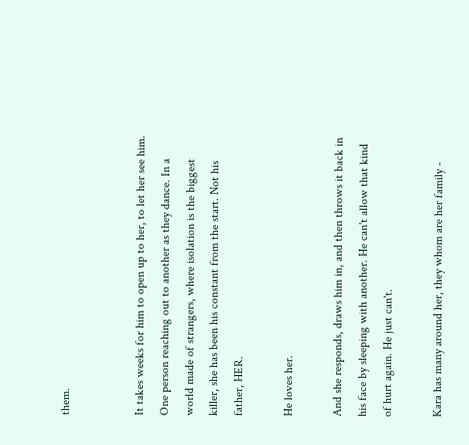them.


It takes weeks for him to open up to her, to let her see him. One person reaching out to another as they dance. In a world made of strangers, where isolation is the biggest killer, she has been his constant from the start. Not his father, HER.

He loves her.

And she responds, draws him in, and then throws it back in his face by sleeping with another. He can't allow that kind of hurt again. He just can't.

Kara has many around her, they whom are her family -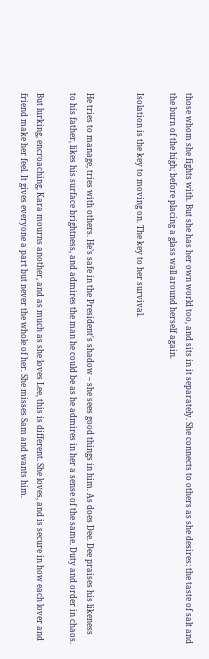those whom she fights with. But she has her own world too, and sits in it separately. She connects to others as she desires: the taste of salt and the burn of the high; before placing a glass wall around herself again.

Isolation is the key to moving on. The key to her survival.


He tries to manage, tries with others. He’s safe in the President's shadow – she sees good things in him. As does Dee. Dee praises his likeness to his father, likes his surface brightness, and admires the man he could be as he admires in her a sense of the same. Duty and order in chaos.

But lurking, encroaching, Kara mourns another, and as much as she loves Lee, this is different. She loves, and is secure in how each lover and friend make her feel. It gives everyone a part but never the whole of her. She misses Sam and wants him.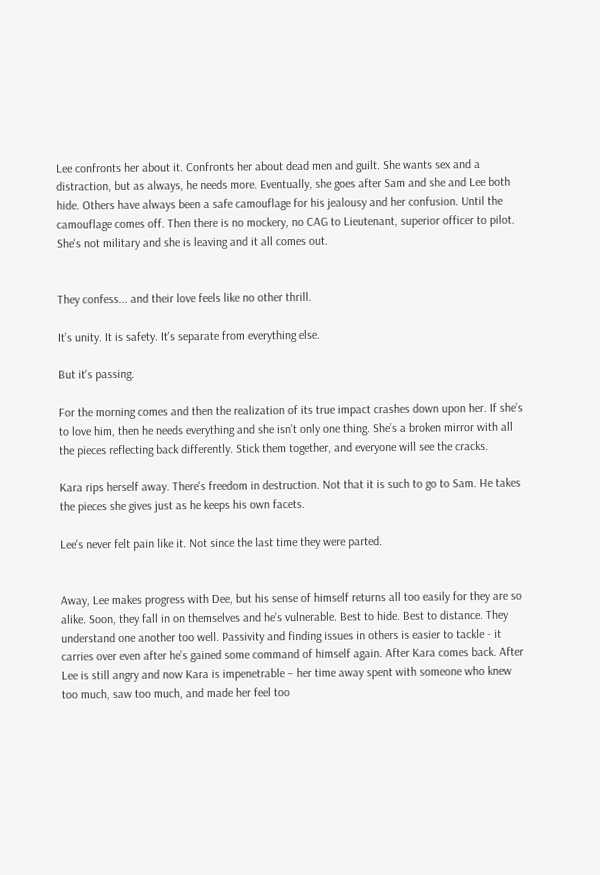Lee confronts her about it. Confronts her about dead men and guilt. She wants sex and a distraction, but as always, he needs more. Eventually, she goes after Sam and she and Lee both hide. Others have always been a safe camouflage for his jealousy and her confusion. Until the camouflage comes off. Then there is no mockery, no CAG to Lieutenant, superior officer to pilot. She's not military and she is leaving and it all comes out.


They confess... and their love feels like no other thrill.

It’s unity. It is safety. It's separate from everything else.

But it's passing.

For the morning comes and then the realization of its true impact crashes down upon her. If she’s to love him, then he needs everything and she isn’t only one thing. She’s a broken mirror with all the pieces reflecting back differently. Stick them together, and everyone will see the cracks.

Kara rips herself away. There's freedom in destruction. Not that it is such to go to Sam. He takes the pieces she gives just as he keeps his own facets.

Lee's never felt pain like it. Not since the last time they were parted.


Away, Lee makes progress with Dee, but his sense of himself returns all too easily for they are so alike. Soon, they fall in on themselves and he’s vulnerable. Best to hide. Best to distance. They understand one another too well. Passivity and finding issues in others is easier to tackle - it carries over even after he’s gained some command of himself again. After Kara comes back. After Lee is still angry and now Kara is impenetrable – her time away spent with someone who knew too much, saw too much, and made her feel too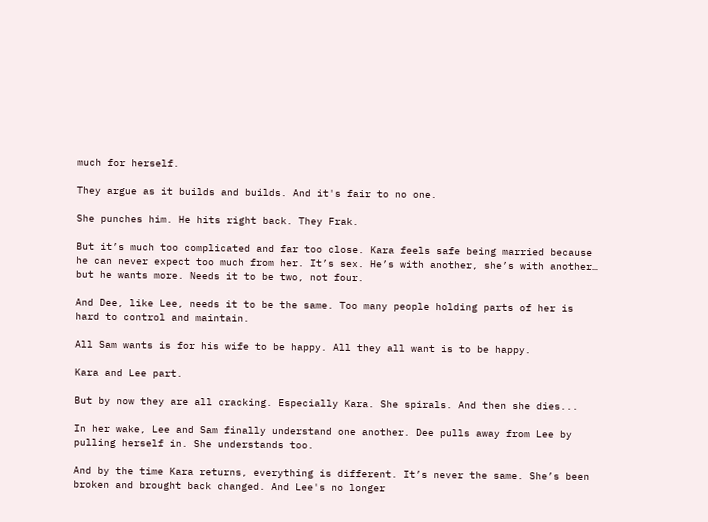much for herself.

They argue as it builds and builds. And it's fair to no one.

She punches him. He hits right back. They Frak.

But it’s much too complicated and far too close. Kara feels safe being married because he can never expect too much from her. It’s sex. He’s with another, she’s with another… but he wants more. Needs it to be two, not four.

And Dee, like Lee, needs it to be the same. Too many people holding parts of her is hard to control and maintain.

All Sam wants is for his wife to be happy. All they all want is to be happy.

Kara and Lee part.

But by now they are all cracking. Especially Kara. She spirals. And then she dies...

In her wake, Lee and Sam finally understand one another. Dee pulls away from Lee by pulling herself in. She understands too.

And by the time Kara returns, everything is different. It’s never the same. She’s been broken and brought back changed. And Lee's no longer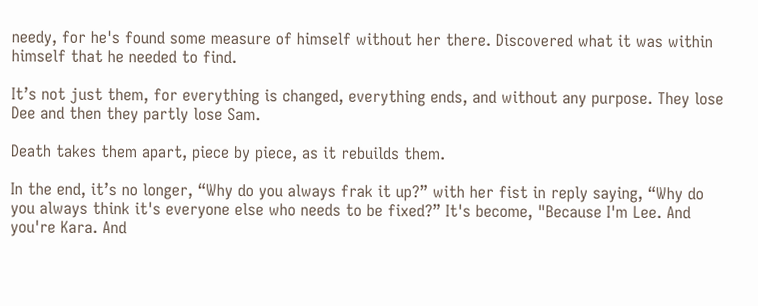needy, for he's found some measure of himself without her there. Discovered what it was within himself that he needed to find.

It’s not just them, for everything is changed, everything ends, and without any purpose. They lose Dee and then they partly lose Sam.

Death takes them apart, piece by piece, as it rebuilds them.

In the end, it’s no longer, “Why do you always frak it up?” with her fist in reply saying, “Why do you always think it's everyone else who needs to be fixed?” It's become, "Because I'm Lee. And you're Kara. And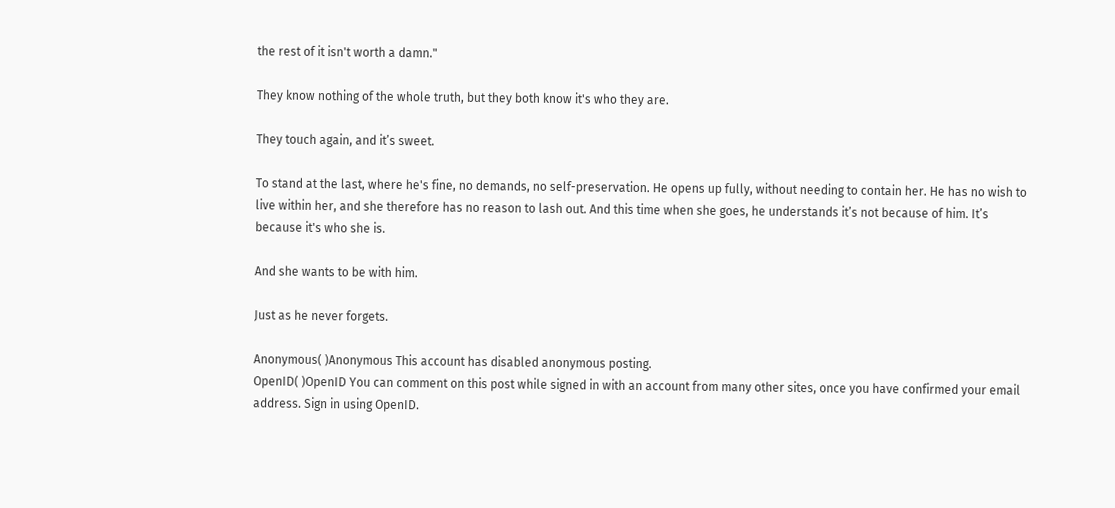the rest of it isn't worth a damn."

They know nothing of the whole truth, but they both know it's who they are.

They touch again, and it’s sweet.

To stand at the last, where he's fine, no demands, no self-preservation. He opens up fully, without needing to contain her. He has no wish to live within her, and she therefore has no reason to lash out. And this time when she goes, he understands it’s not because of him. It’s because it's who she is.

And she wants to be with him.

Just as he never forgets.

Anonymous( )Anonymous This account has disabled anonymous posting.
OpenID( )OpenID You can comment on this post while signed in with an account from many other sites, once you have confirmed your email address. Sign in using OpenID.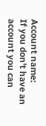Account name:
If you don't have an account you can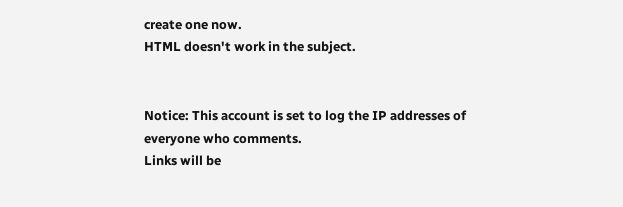create one now.
HTML doesn't work in the subject.


Notice: This account is set to log the IP addresses of everyone who comments.
Links will be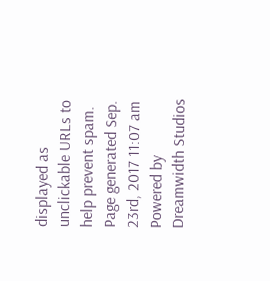displayed as unclickable URLs to help prevent spam.
Page generated Sep. 23rd, 2017 11:07 am
Powered by Dreamwidth Studios